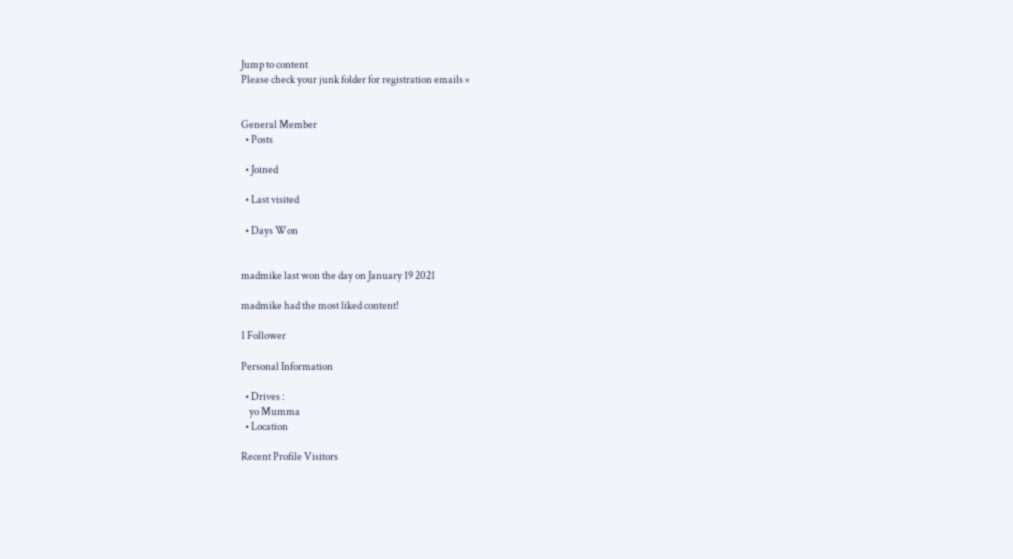Jump to content
Please check your junk folder for registration emails ×


General Member
  • Posts

  • Joined

  • Last visited

  • Days Won


madmike last won the day on January 19 2021

madmike had the most liked content!

1 Follower

Personal Information

  • Drives :
    yo Mumma
  • Location

Recent Profile Visitors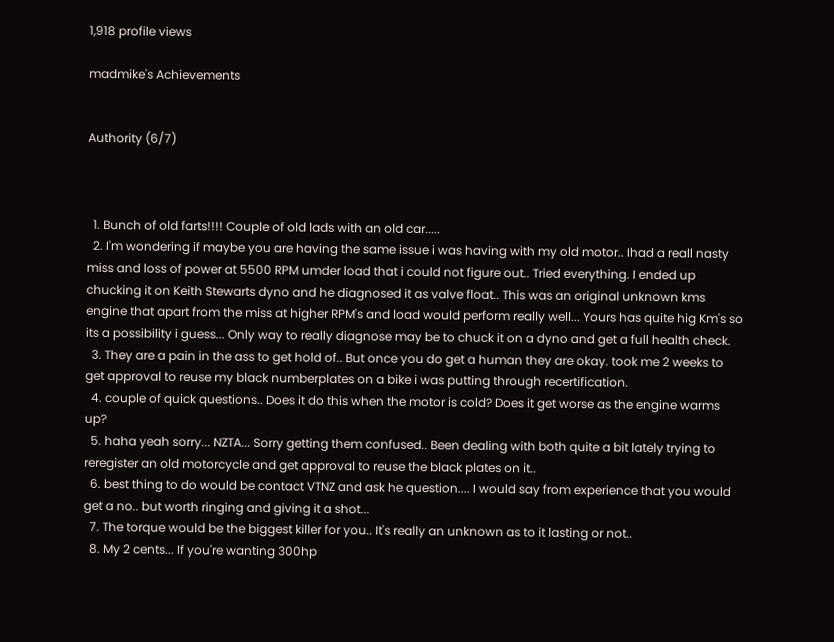1,918 profile views

madmike's Achievements


Authority (6/7)



  1. Bunch of old farts!!!! Couple of old lads with an old car.....
  2. I'm wondering if maybe you are having the same issue i was having with my old motor.. Ihad a reall nasty miss and loss of power at 5500 RPM umder load that i could not figure out.. Tried everything. I ended up chucking it on Keith Stewarts dyno and he diagnosed it as valve float.. This was an original unknown kms engine that apart from the miss at higher RPM's and load would perform really well... Yours has quite hig Km's so its a possibility i guess... Only way to really diagnose may be to chuck it on a dyno and get a full health check.
  3. They are a pain in the ass to get hold of.. But once you do get a human they are okay. took me 2 weeks to get approval to reuse my black numberplates on a bike i was putting through recertification.
  4. couple of quick questions.. Does it do this when the motor is cold? Does it get worse as the engine warms up?
  5. haha yeah sorry... NZTA... Sorry getting them confused.. Been dealing with both quite a bit lately trying to reregister an old motorcycle and get approval to reuse the black plates on it..
  6. best thing to do would be contact VTNZ and ask he question.... I would say from experience that you would get a no.. but worth ringing and giving it a shot...
  7. The torque would be the biggest killer for you.. It's really an unknown as to it lasting or not..
  8. My 2 cents... If you're wanting 300hp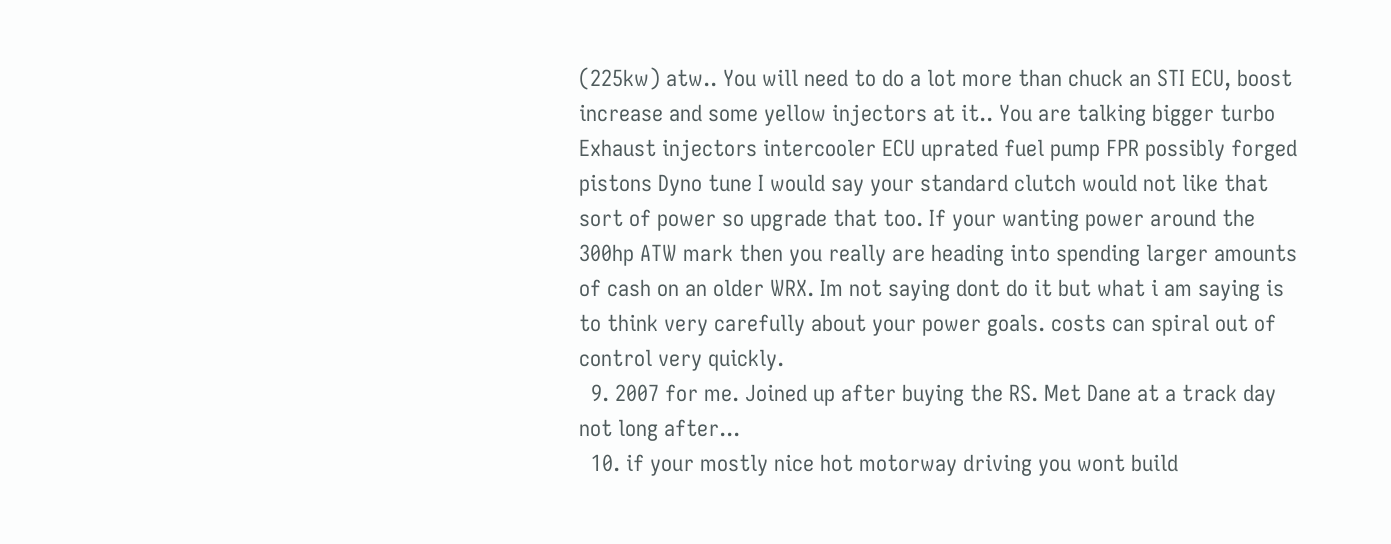(225kw) atw.. You will need to do a lot more than chuck an STI ECU, boost increase and some yellow injectors at it.. You are talking bigger turbo Exhaust injectors intercooler ECU uprated fuel pump FPR possibly forged pistons Dyno tune I would say your standard clutch would not like that sort of power so upgrade that too. If your wanting power around the 300hp ATW mark then you really are heading into spending larger amounts of cash on an older WRX. Im not saying dont do it but what i am saying is to think very carefully about your power goals. costs can spiral out of control very quickly.
  9. 2007 for me. Joined up after buying the RS. Met Dane at a track day not long after...
  10. if your mostly nice hot motorway driving you wont build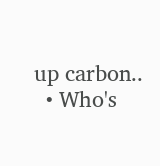up carbon..
  • Who's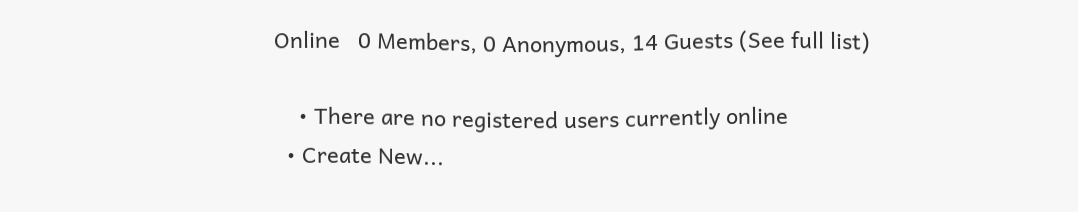Online   0 Members, 0 Anonymous, 14 Guests (See full list)

    • There are no registered users currently online
  • Create New...